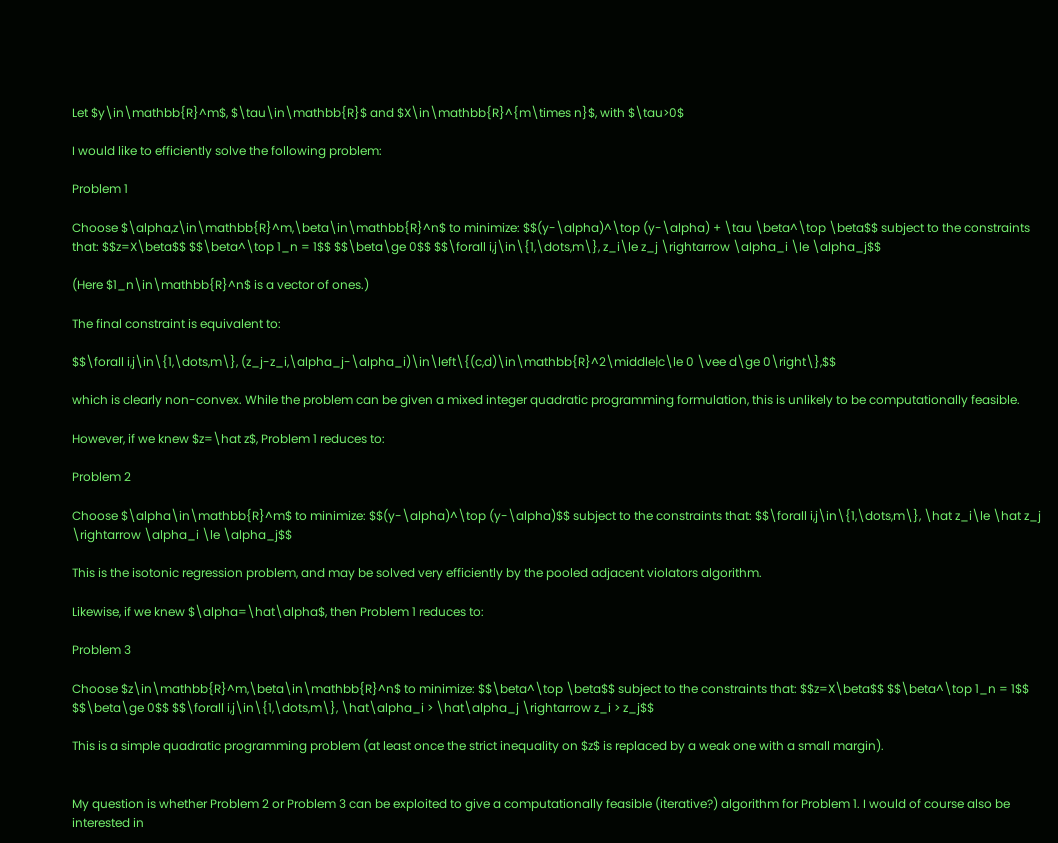Let $y\in\mathbb{R}^m$, $\tau\in\mathbb{R}$ and $X\in\mathbb{R}^{m\times n}$, with $\tau>0$

I would like to efficiently solve the following problem:

Problem 1

Choose $\alpha,z\in\mathbb{R}^m,\beta\in\mathbb{R}^n$ to minimize: $$(y-\alpha)^\top (y-\alpha) + \tau \beta^\top \beta$$ subject to the constraints that: $$z=X\beta$$ $$\beta^\top 1_n = 1$$ $$\beta\ge 0$$ $$\forall i,j\in\{1,\dots,m\}, z_i\le z_j \rightarrow \alpha_i \le \alpha_j$$

(Here $1_n\in\mathbb{R}^n$ is a vector of ones.)

The final constraint is equivalent to:

$$\forall i,j\in\{1,\dots,m\}, (z_j-z_i,\alpha_j-\alpha_i)\in\left\{(c,d)\in\mathbb{R}^2\middle|c\le 0 \vee d\ge 0\right\},$$

which is clearly non-convex. While the problem can be given a mixed integer quadratic programming formulation, this is unlikely to be computationally feasible.

However, if we knew $z=\hat z$, Problem 1 reduces to:

Problem 2

Choose $\alpha\in\mathbb{R}^m$ to minimize: $$(y-\alpha)^\top (y-\alpha)$$ subject to the constraints that: $$\forall i,j\in\{1,\dots,m\}, \hat z_i\le \hat z_j \rightarrow \alpha_i \le \alpha_j$$

This is the isotonic regression problem, and may be solved very efficiently by the pooled adjacent violators algorithm.

Likewise, if we knew $\alpha=\hat\alpha$, then Problem 1 reduces to:

Problem 3

Choose $z\in\mathbb{R}^m,\beta\in\mathbb{R}^n$ to minimize: $$\beta^\top \beta$$ subject to the constraints that: $$z=X\beta$$ $$\beta^\top 1_n = 1$$ $$\beta\ge 0$$ $$\forall i,j\in\{1,\dots,m\}, \hat\alpha_i > \hat\alpha_j \rightarrow z_i > z_j$$

This is a simple quadratic programming problem (at least once the strict inequality on $z$ is replaced by a weak one with a small margin).


My question is whether Problem 2 or Problem 3 can be exploited to give a computationally feasible (iterative?) algorithm for Problem 1. I would of course also be interested in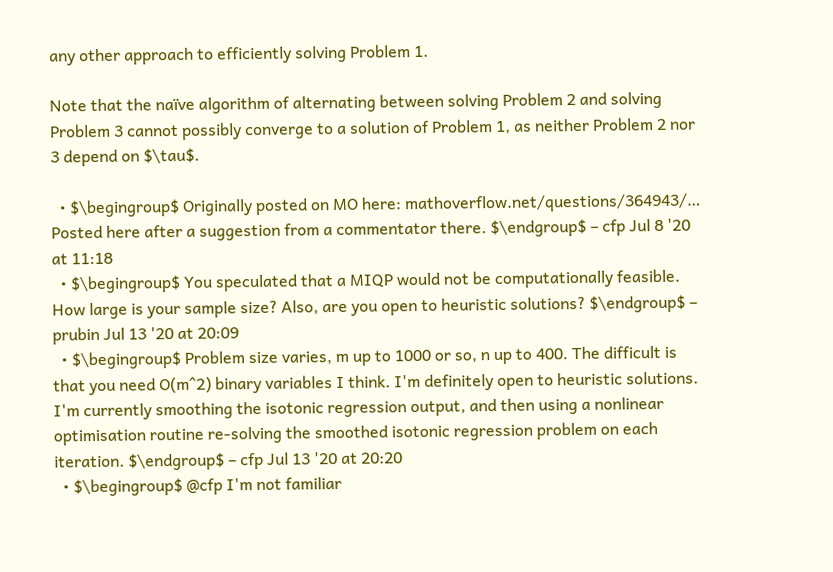any other approach to efficiently solving Problem 1.

Note that the naïve algorithm of alternating between solving Problem 2 and solving Problem 3 cannot possibly converge to a solution of Problem 1, as neither Problem 2 nor 3 depend on $\tau$.

  • $\begingroup$ Originally posted on MO here: mathoverflow.net/questions/364943/… Posted here after a suggestion from a commentator there. $\endgroup$ – cfp Jul 8 '20 at 11:18
  • $\begingroup$ You speculated that a MIQP would not be computationally feasible. How large is your sample size? Also, are you open to heuristic solutions? $\endgroup$ – prubin Jul 13 '20 at 20:09
  • $\begingroup$ Problem size varies, m up to 1000 or so, n up to 400. The difficult is that you need O(m^2) binary variables I think. I'm definitely open to heuristic solutions. I'm currently smoothing the isotonic regression output, and then using a nonlinear optimisation routine re-solving the smoothed isotonic regression problem on each iteration. $\endgroup$ – cfp Jul 13 '20 at 20:20
  • $\begingroup$ @cfp I'm not familiar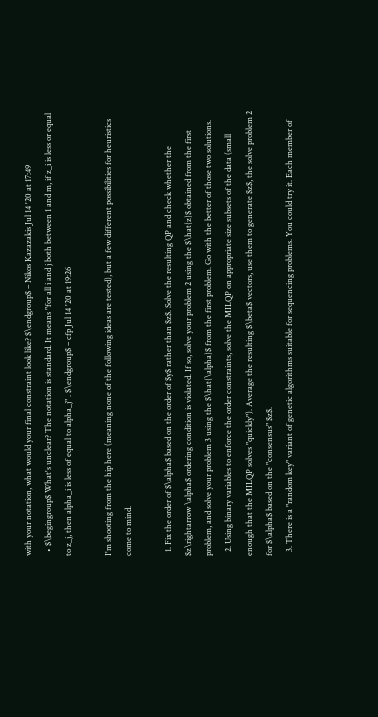with your notation, what would your final constraint look like? $\endgroup$ – Nikos Kazazakis Jul 14 '20 at 17:49
  • $\begingroup$ What's unclear? The notation is standard. It means "for all i and j both between 1 and m, if z_i is less or equal to z_j, then alpha_i is less of equal to alpha_j" . $\endgroup$ – cfp Jul 14 '20 at 19:26

I'm shooting from the hip here (meaning none of the following ideas are tested), but a few different possibilities for heuristics come to mind.

  1. Fix the order of $\alpha$ based on the order of $y$ rather than $z$. Solve the resulting QP and check whether the $z\rightarrow \alpha$ ordering condition is violated. If so, solve your problem 2 using the $\hat{z}$ obtained from the first problem, and solve your problem 3 using the $\hat{\alpha}$ from the first problem. Go with the better of those two solutions.
  2. Using binary variables to enforce the order constraints, solve the MILQP on appropriate size subsets of the data (small enough that the MILQP solves "quickly"). Average the resulting $\beta$ vectors, use them to generate $z$, the solve problem 2 for $\alpha$ based on the "consensus" $z$.
  3. There is a "random key" variant of genetic algorithms suitable for sequencing problems. You could try it. Each member of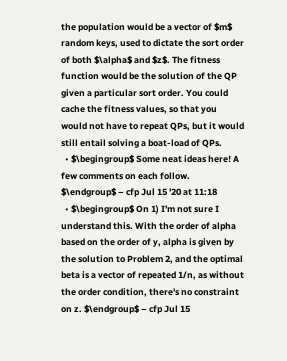the population would be a vector of $m$ random keys, used to dictate the sort order of both $\alpha$ and $z$. The fitness function would be the solution of the QP given a particular sort order. You could cache the fitness values, so that you would not have to repeat QPs, but it would still entail solving a boat-load of QPs.
  • $\begingroup$ Some neat ideas here! A few comments on each follow. $\endgroup$ – cfp Jul 15 '20 at 11:18
  • $\begingroup$ On 1) I'm not sure I understand this. With the order of alpha based on the order of y, alpha is given by the solution to Problem 2, and the optimal beta is a vector of repeated 1/n, as without the order condition, there's no constraint on z. $\endgroup$ – cfp Jul 15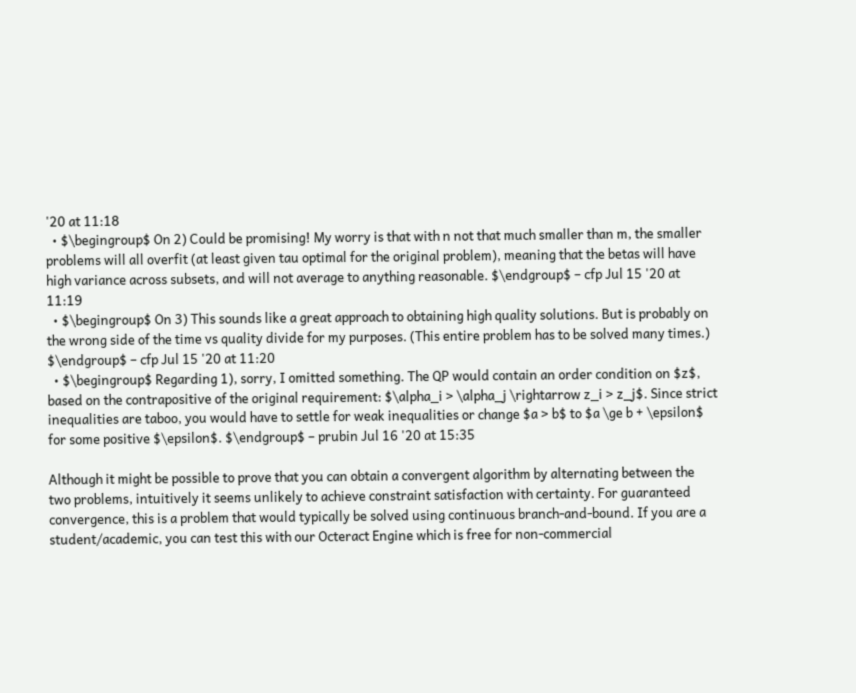'20 at 11:18
  • $\begingroup$ On 2) Could be promising! My worry is that with n not that much smaller than m, the smaller problems will all overfit (at least given tau optimal for the original problem), meaning that the betas will have high variance across subsets, and will not average to anything reasonable. $\endgroup$ – cfp Jul 15 '20 at 11:19
  • $\begingroup$ On 3) This sounds like a great approach to obtaining high quality solutions. But is probably on the wrong side of the time vs quality divide for my purposes. (This entire problem has to be solved many times.) $\endgroup$ – cfp Jul 15 '20 at 11:20
  • $\begingroup$ Regarding 1), sorry, I omitted something. The QP would contain an order condition on $z$, based on the contrapositive of the original requirement: $\alpha_i > \alpha_j \rightarrow z_i > z_j$. Since strict inequalities are taboo, you would have to settle for weak inequalities or change $a > b$ to $a \ge b + \epsilon$ for some positive $\epsilon$. $\endgroup$ – prubin Jul 16 '20 at 15:35

Although it might be possible to prove that you can obtain a convergent algorithm by alternating between the two problems, intuitively it seems unlikely to achieve constraint satisfaction with certainty. For guaranteed convergence, this is a problem that would typically be solved using continuous branch-and-bound. If you are a student/academic, you can test this with our Octeract Engine which is free for non-commercial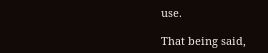use.

That being said,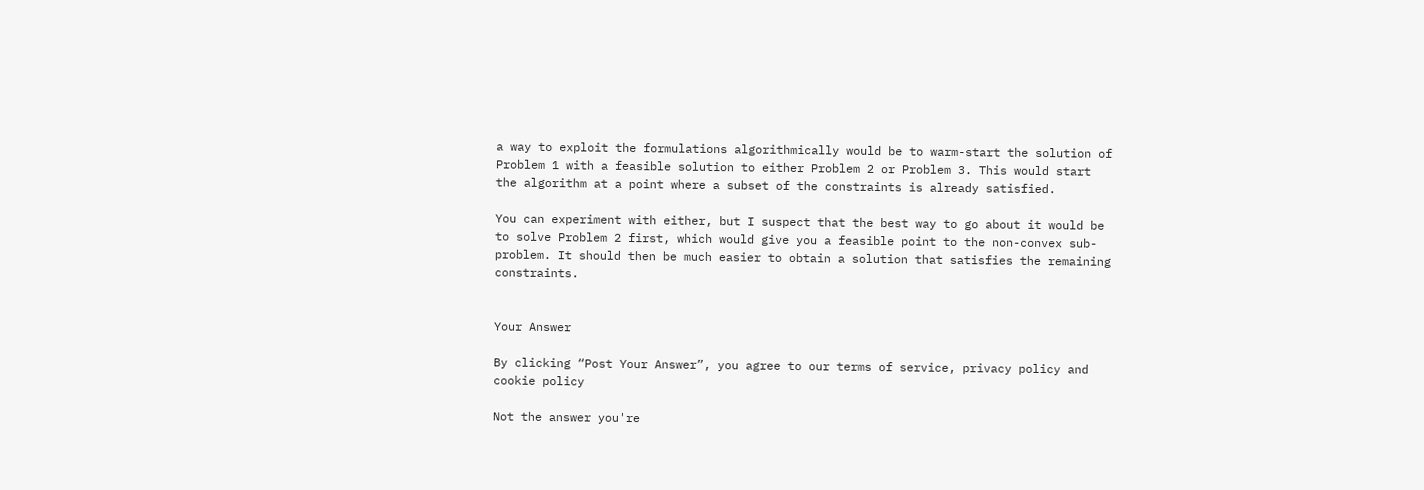a way to exploit the formulations algorithmically would be to warm-start the solution of Problem 1 with a feasible solution to either Problem 2 or Problem 3. This would start the algorithm at a point where a subset of the constraints is already satisfied.

You can experiment with either, but I suspect that the best way to go about it would be to solve Problem 2 first, which would give you a feasible point to the non-convex sub-problem. It should then be much easier to obtain a solution that satisfies the remaining constraints.


Your Answer

By clicking “Post Your Answer”, you agree to our terms of service, privacy policy and cookie policy

Not the answer you're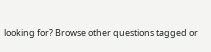looking for? Browse other questions tagged or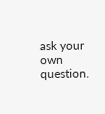ask your own question.